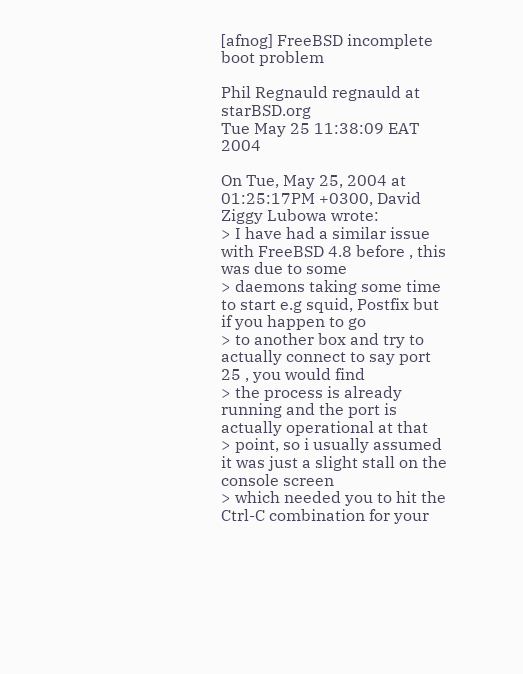[afnog] FreeBSD incomplete boot problem

Phil Regnauld regnauld at starBSD.org
Tue May 25 11:38:09 EAT 2004

On Tue, May 25, 2004 at 01:25:17PM +0300, David Ziggy Lubowa wrote:
> I have had a similar issue with FreeBSD 4.8 before , this was due to some
> daemons taking some time to start e.g squid, Postfix but if you happen to go
> to another box and try to actually connect to say port 25 , you would find
> the process is already running and the port is actually operational at that
> point, so i usually assumed it was just a slight stall on the console screen
> which needed you to hit the Ctrl-C combination for your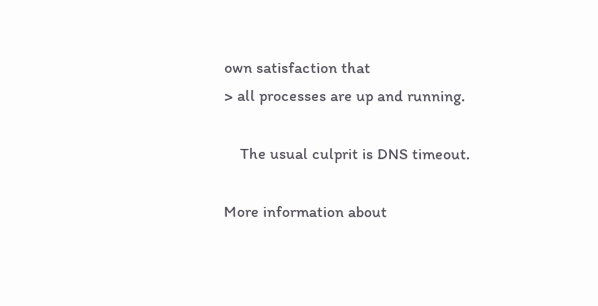own satisfaction that
> all processes are up and running.

    The usual culprit is DNS timeout.

More information about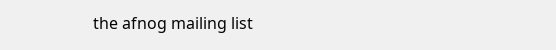the afnog mailing list